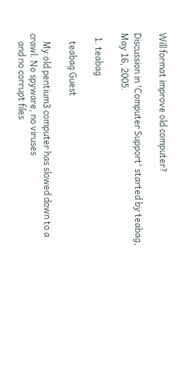Will format improve old computer?

Discussion in 'Computer Support' started by teabag, May 16, 2005.

  1. teabag

    teabag Guest

    My old pentium3 computer has slowed down to a crawl. No spyware, no viruses
    and no corrupt files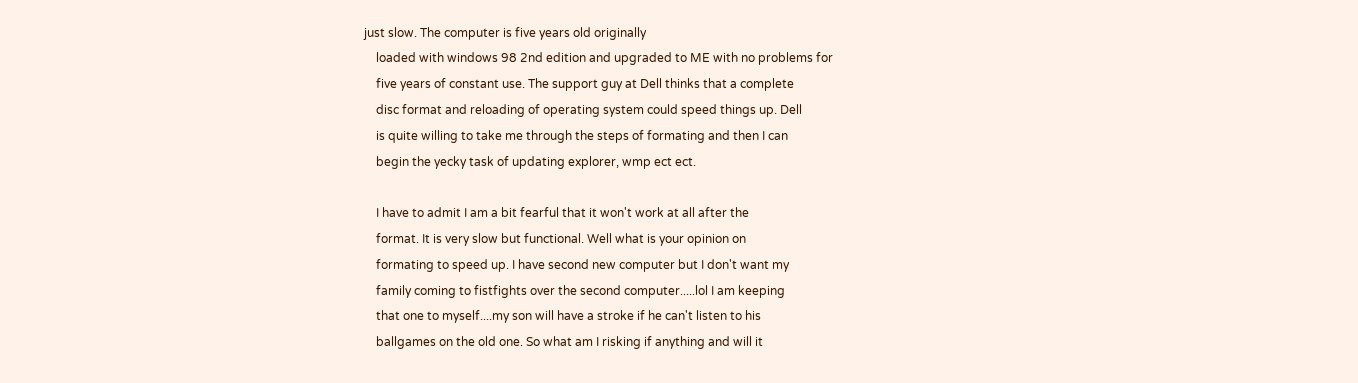just slow. The computer is five years old originally
    loaded with windows 98 2nd edition and upgraded to ME with no problems for
    five years of constant use. The support guy at Dell thinks that a complete
    disc format and reloading of operating system could speed things up. Dell
    is quite willing to take me through the steps of formating and then I can
    begin the yecky task of updating explorer, wmp ect ect.

    I have to admit I am a bit fearful that it won't work at all after the
    format. It is very slow but functional. Well what is your opinion on
    formating to speed up. I have second new computer but I don't want my
    family coming to fistfights over the second computer.....lol I am keeping
    that one to myself....my son will have a stroke if he can't listen to his
    ballgames on the old one. So what am I risking if anything and will it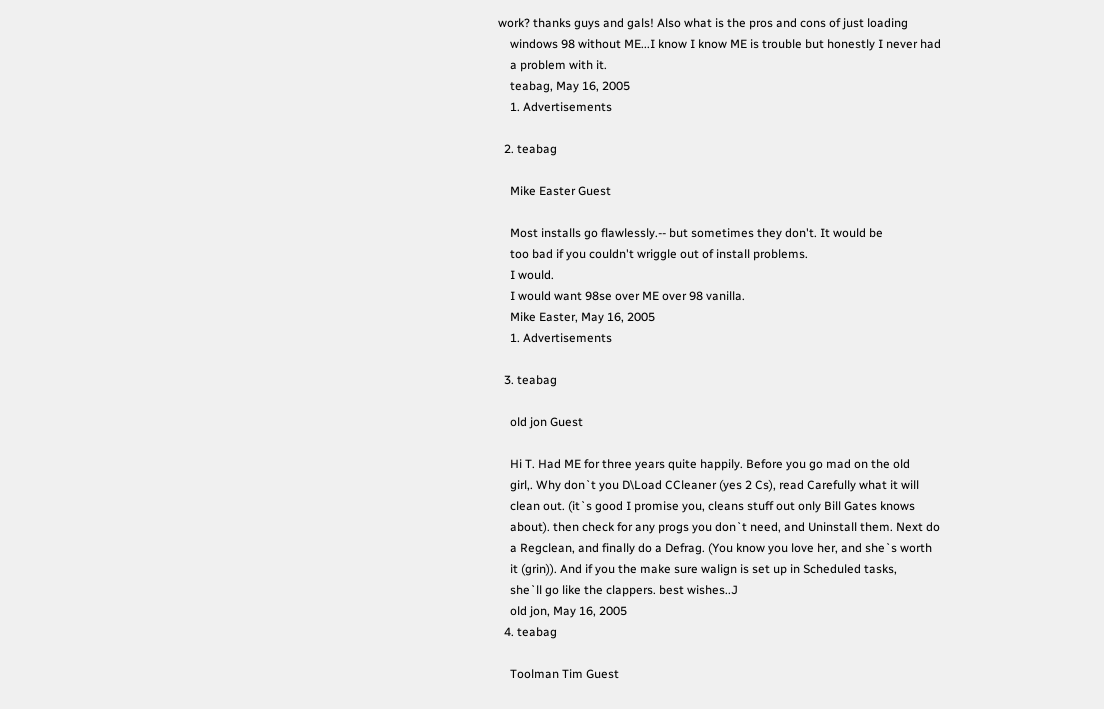work? thanks guys and gals! Also what is the pros and cons of just loading
    windows 98 without ME...I know I know ME is trouble but honestly I never had
    a problem with it.
    teabag, May 16, 2005
    1. Advertisements

  2. teabag

    Mike Easter Guest

    Most installs go flawlessly.-- but sometimes they don't. It would be
    too bad if you couldn't wriggle out of install problems.
    I would.
    I would want 98se over ME over 98 vanilla.
    Mike Easter, May 16, 2005
    1. Advertisements

  3. teabag

    old jon Guest

    Hi T. Had ME for three years quite happily. Before you go mad on the old
    girl,. Why don`t you D\Load CCleaner (yes 2 Cs), read Carefully what it will
    clean out. (it`s good I promise you, cleans stuff out only Bill Gates knows
    about). then check for any progs you don`t need, and Uninstall them. Next do
    a Regclean, and finally do a Defrag. (You know you love her, and she`s worth
    it (grin)). And if you the make sure walign is set up in Scheduled tasks,
    she`ll go like the clappers. best wishes..J
    old jon, May 16, 2005
  4. teabag

    Toolman Tim Guest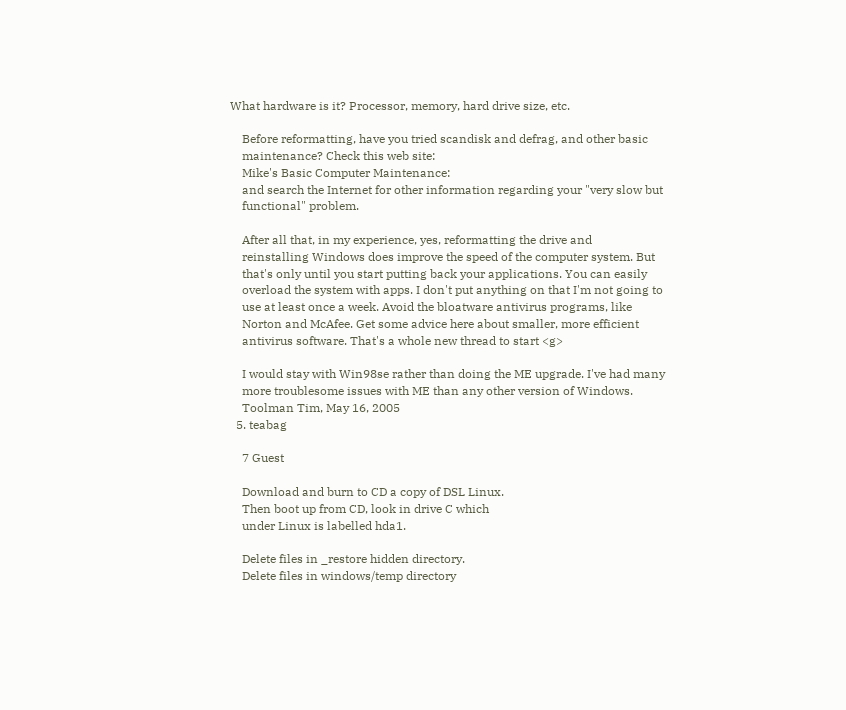What hardware is it? Processor, memory, hard drive size, etc.

    Before reformatting, have you tried scandisk and defrag, and other basic
    maintenance? Check this web site:
    Mike's Basic Computer Maintenance:
    and search the Internet for other information regarding your "very slow but
    functional" problem.

    After all that, in my experience, yes, reformatting the drive and
    reinstalling Windows does improve the speed of the computer system. But
    that's only until you start putting back your applications. You can easily
    overload the system with apps. I don't put anything on that I'm not going to
    use at least once a week. Avoid the bloatware antivirus programs, like
    Norton and McAfee. Get some advice here about smaller, more efficient
    antivirus software. That's a whole new thread to start <g>

    I would stay with Win98se rather than doing the ME upgrade. I've had many
    more troublesome issues with ME than any other version of Windows.
    Toolman Tim, May 16, 2005
  5. teabag

    7 Guest

    Download and burn to CD a copy of DSL Linux.
    Then boot up from CD, look in drive C which
    under Linux is labelled hda1.

    Delete files in _restore hidden directory.
    Delete files in windows/temp directory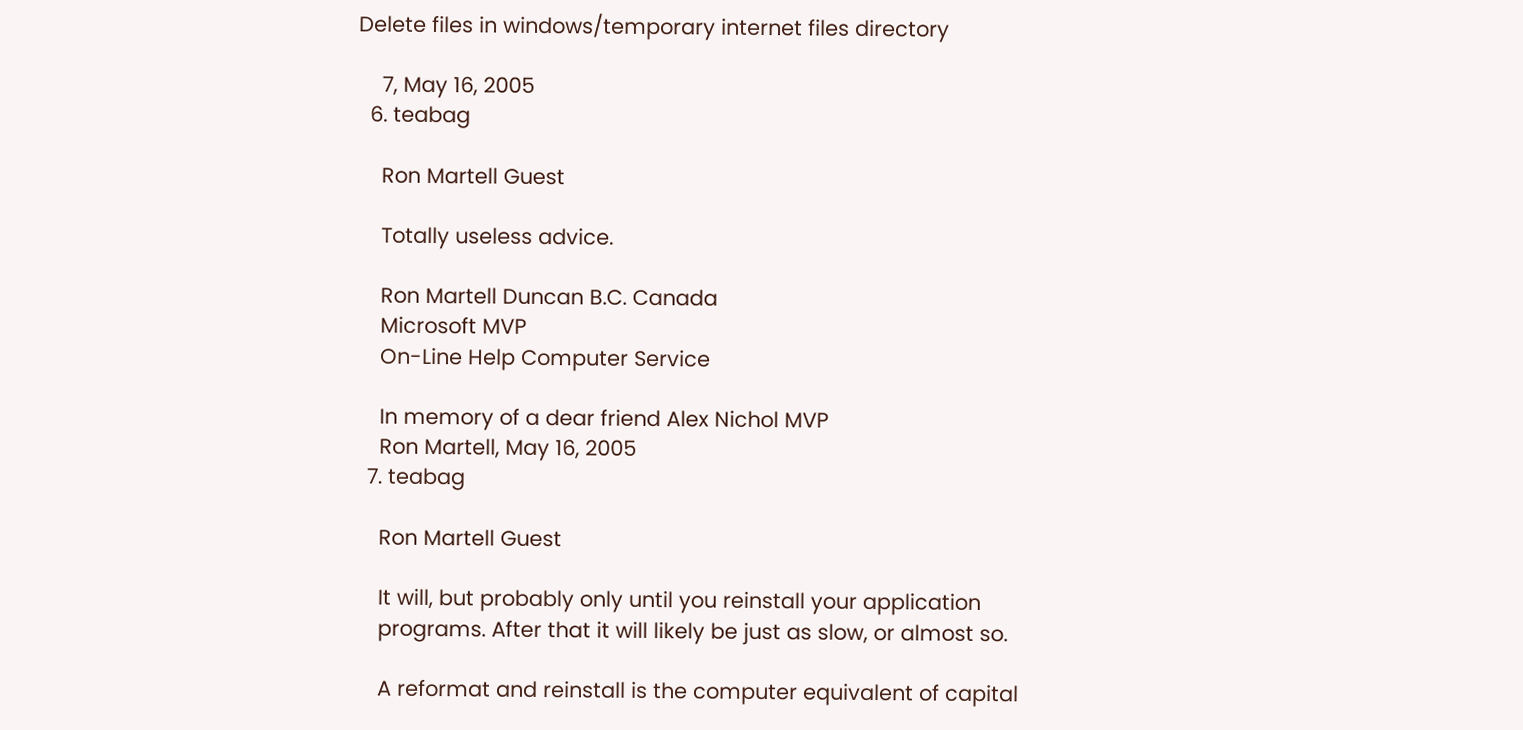Delete files in windows/temporary internet files directory

    7, May 16, 2005
  6. teabag

    Ron Martell Guest

    Totally useless advice.

    Ron Martell Duncan B.C. Canada
    Microsoft MVP
    On-Line Help Computer Service

    In memory of a dear friend Alex Nichol MVP
    Ron Martell, May 16, 2005
  7. teabag

    Ron Martell Guest

    It will, but probably only until you reinstall your application
    programs. After that it will likely be just as slow, or almost so.

    A reformat and reinstall is the computer equivalent of capital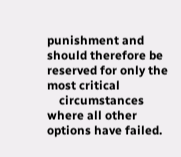punishment and should therefore be reserved for only the most critical
    circumstances where all other options have failed.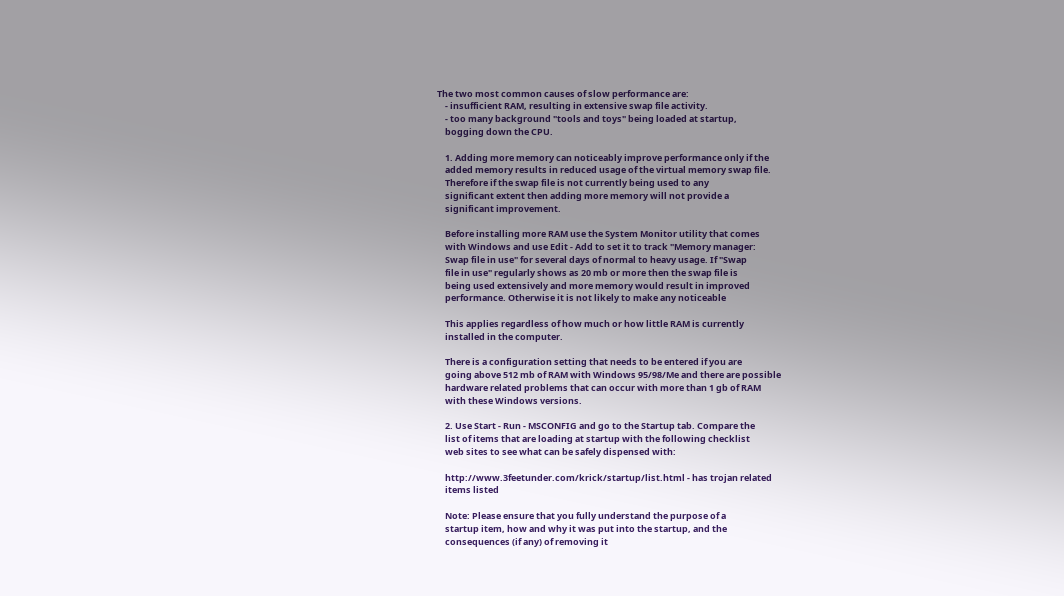The two most common causes of slow performance are:
    - insufficient RAM, resulting in extensive swap file activity.
    - too many background "tools and toys" being loaded at startup,
    bogging down the CPU.

    1. Adding more memory can noticeably improve performance only if the
    added memory results in reduced usage of the virtual memory swap file.
    Therefore if the swap file is not currently being used to any
    significant extent then adding more memory will not provide a
    significant improvement.

    Before installing more RAM use the System Monitor utility that comes
    with Windows and use Edit - Add to set it to track "Memory manager:
    Swap file in use" for several days of normal to heavy usage. If "Swap
    file in use" regularly shows as 20 mb or more then the swap file is
    being used extensively and more memory would result in improved
    performance. Otherwise it is not likely to make any noticeable

    This applies regardless of how much or how little RAM is currently
    installed in the computer.

    There is a configuration setting that needs to be entered if you are
    going above 512 mb of RAM with Windows 95/98/Me and there are possible
    hardware related problems that can occur with more than 1 gb of RAM
    with these Windows versions.

    2. Use Start - Run - MSCONFIG and go to the Startup tab. Compare the
    list of items that are loading at startup with the following checklist
    web sites to see what can be safely dispensed with:

    http://www.3feetunder.com/krick/startup/list.html - has trojan related
    items listed

    Note: Please ensure that you fully understand the purpose of a
    startup item, how and why it was put into the startup, and the
    consequences (if any) of removing it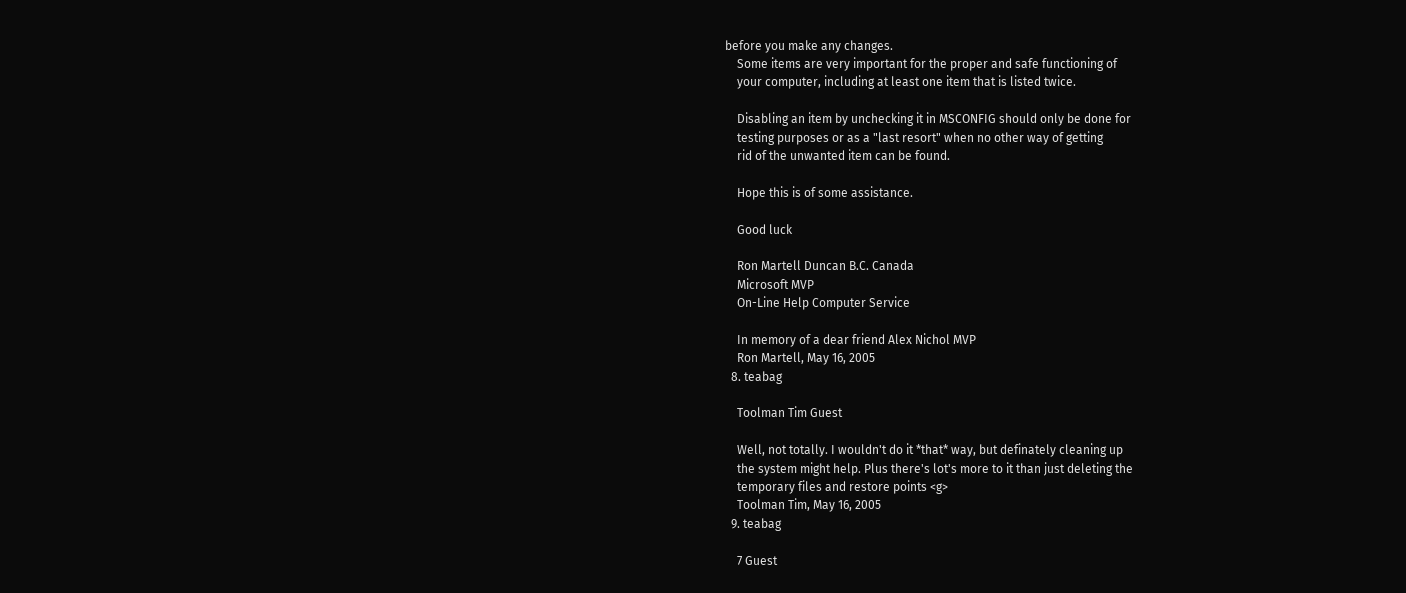before you make any changes.
    Some items are very important for the proper and safe functioning of
    your computer, including at least one item that is listed twice.

    Disabling an item by unchecking it in MSCONFIG should only be done for
    testing purposes or as a "last resort" when no other way of getting
    rid of the unwanted item can be found.

    Hope this is of some assistance.

    Good luck

    Ron Martell Duncan B.C. Canada
    Microsoft MVP
    On-Line Help Computer Service

    In memory of a dear friend Alex Nichol MVP
    Ron Martell, May 16, 2005
  8. teabag

    Toolman Tim Guest

    Well, not totally. I wouldn't do it *that* way, but definately cleaning up
    the system might help. Plus there's lot's more to it than just deleting the
    temporary files and restore points <g>
    Toolman Tim, May 16, 2005
  9. teabag

    7 Guest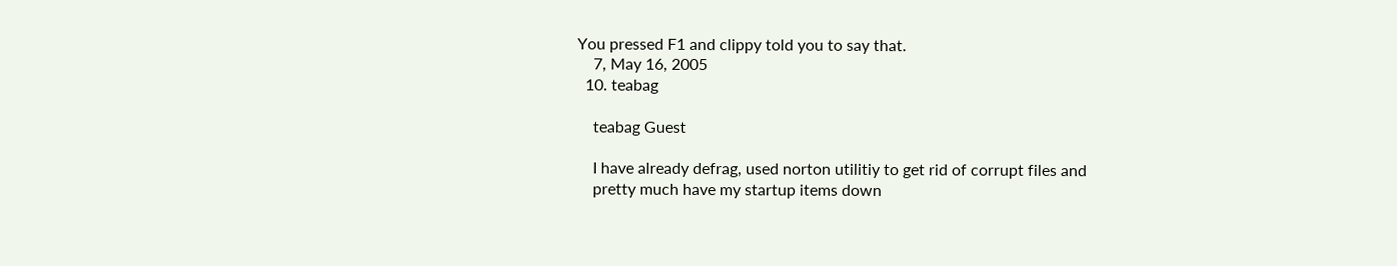You pressed F1 and clippy told you to say that.
    7, May 16, 2005
  10. teabag

    teabag Guest

    I have already defrag, used norton utilitiy to get rid of corrupt files and
    pretty much have my startup items down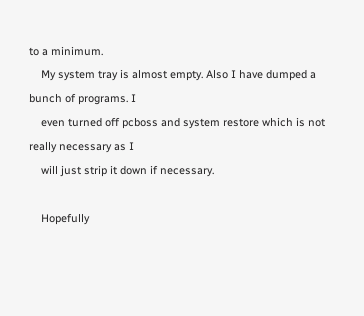to a minimum.
    My system tray is almost empty. Also I have dumped a bunch of programs. I
    even turned off pcboss and system restore which is not really necessary as I
    will just strip it down if necessary.

    Hopefully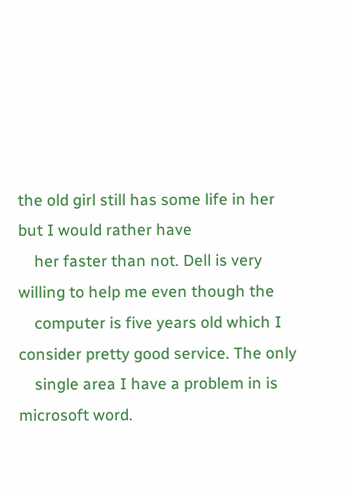the old girl still has some life in her but I would rather have
    her faster than not. Dell is very willing to help me even though the
    computer is five years old which I consider pretty good service. The only
    single area I have a problem in is microsoft word.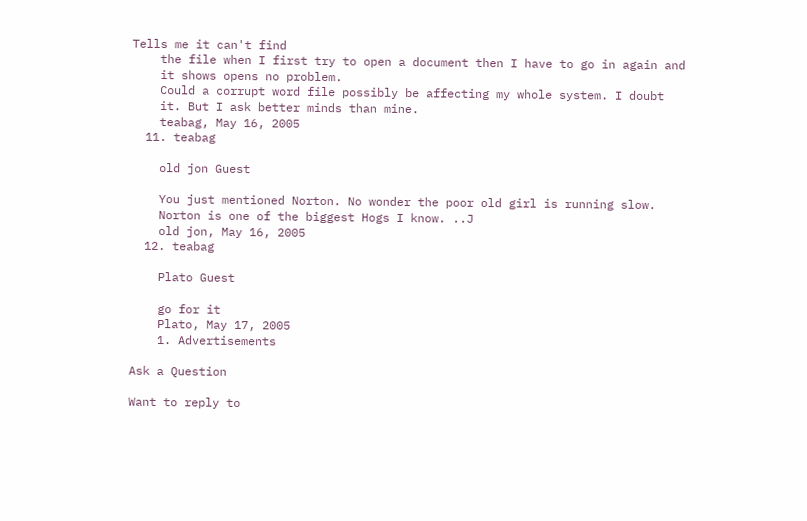Tells me it can't find
    the file when I first try to open a document then I have to go in again and
    it shows opens no problem.
    Could a corrupt word file possibly be affecting my whole system. I doubt
    it. But I ask better minds than mine.
    teabag, May 16, 2005
  11. teabag

    old jon Guest

    You just mentioned Norton. No wonder the poor old girl is running slow.
    Norton is one of the biggest Hogs I know. ..J
    old jon, May 16, 2005
  12. teabag

    Plato Guest

    go for it
    Plato, May 17, 2005
    1. Advertisements

Ask a Question

Want to reply to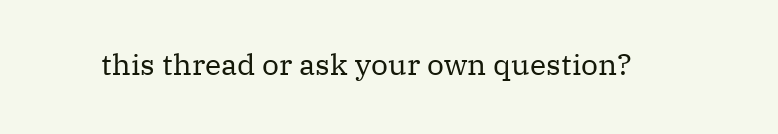this thread or ask your own question?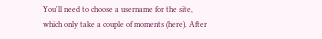You'll need to choose a username for the site, which only take a couple of moments (here). After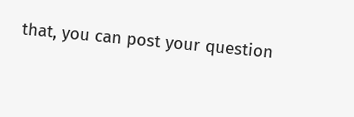that, you can post your question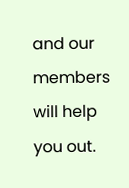and our members will help you out.